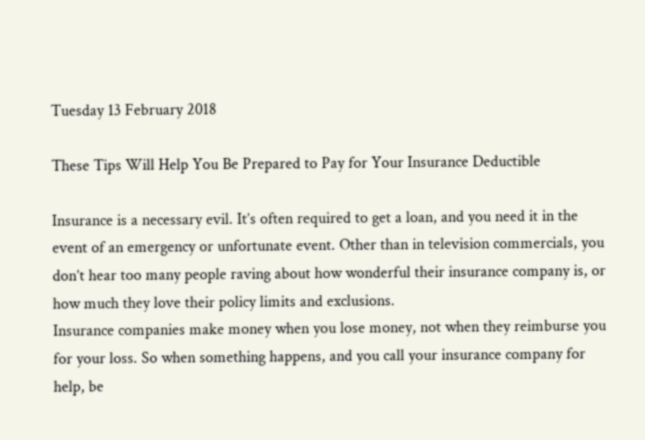Tuesday 13 February 2018

These Tips Will Help You Be Prepared to Pay for Your Insurance Deductible

Insurance is a necessary evil. It’s often required to get a loan, and you need it in the event of an emergency or unfortunate event. Other than in television commercials, you don’t hear too many people raving about how wonderful their insurance company is, or how much they love their policy limits and exclusions.
Insurance companies make money when you lose money, not when they reimburse you for your loss. So when something happens, and you call your insurance company for help, be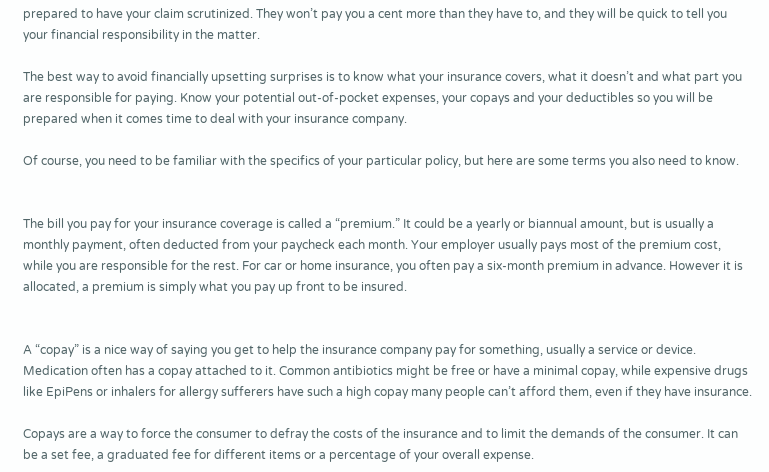prepared to have your claim scrutinized. They won’t pay you a cent more than they have to, and they will be quick to tell you your financial responsibility in the matter.

The best way to avoid financially upsetting surprises is to know what your insurance covers, what it doesn’t and what part you are responsible for paying. Know your potential out-of-pocket expenses, your copays and your deductibles so you will be prepared when it comes time to deal with your insurance company.

Of course, you need to be familiar with the specifics of your particular policy, but here are some terms you also need to know.


The bill you pay for your insurance coverage is called a “premium.” It could be a yearly or biannual amount, but is usually a monthly payment, often deducted from your paycheck each month. Your employer usually pays most of the premium cost, while you are responsible for the rest. For car or home insurance, you often pay a six-month premium in advance. However it is allocated, a premium is simply what you pay up front to be insured.


A “copay” is a nice way of saying you get to help the insurance company pay for something, usually a service or device. Medication often has a copay attached to it. Common antibiotics might be free or have a minimal copay, while expensive drugs like EpiPens or inhalers for allergy sufferers have such a high copay many people can’t afford them, even if they have insurance.

Copays are a way to force the consumer to defray the costs of the insurance and to limit the demands of the consumer. It can be a set fee, a graduated fee for different items or a percentage of your overall expense.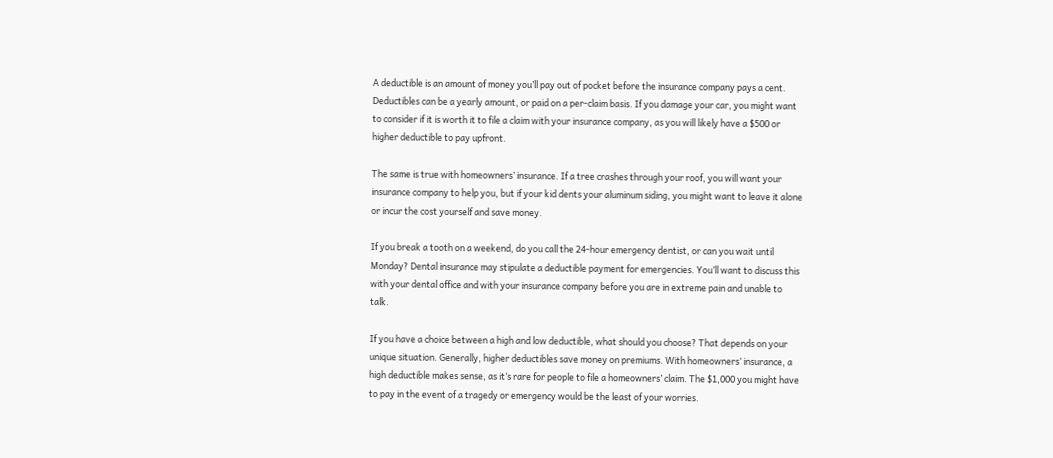A deductible is an amount of money you’ll pay out of pocket before the insurance company pays a cent. Deductibles can be a yearly amount, or paid on a per-claim basis. If you damage your car, you might want to consider if it is worth it to file a claim with your insurance company, as you will likely have a $500 or higher deductible to pay upfront.

The same is true with homeowners’ insurance. If a tree crashes through your roof, you will want your insurance company to help you, but if your kid dents your aluminum siding, you might want to leave it alone or incur the cost yourself and save money.

If you break a tooth on a weekend, do you call the 24-hour emergency dentist, or can you wait until Monday? Dental insurance may stipulate a deductible payment for emergencies. You’ll want to discuss this with your dental office and with your insurance company before you are in extreme pain and unable to talk.

If you have a choice between a high and low deductible, what should you choose? That depends on your unique situation. Generally, higher deductibles save money on premiums. With homeowners’ insurance, a high deductible makes sense, as it’s rare for people to file a homeowners’ claim. The $1,000 you might have to pay in the event of a tragedy or emergency would be the least of your worries.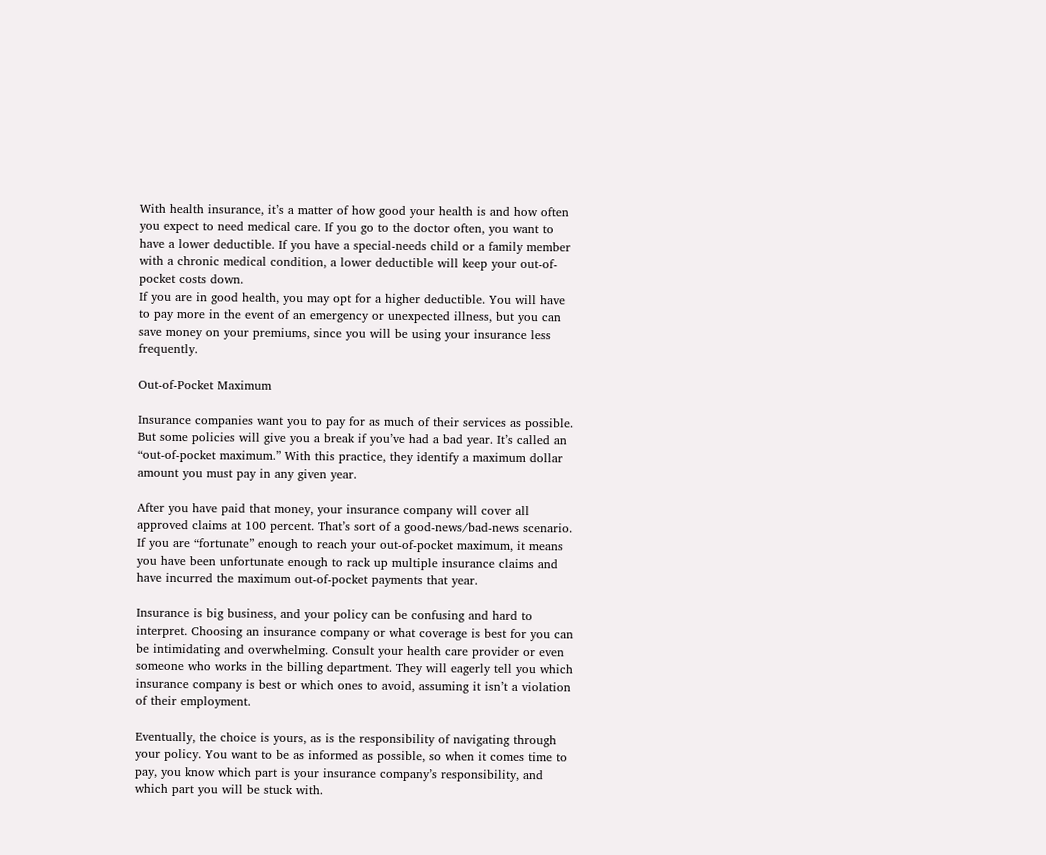With health insurance, it’s a matter of how good your health is and how often you expect to need medical care. If you go to the doctor often, you want to have a lower deductible. If you have a special-needs child or a family member with a chronic medical condition, a lower deductible will keep your out-of-pocket costs down.
If you are in good health, you may opt for a higher deductible. You will have to pay more in the event of an emergency or unexpected illness, but you can save money on your premiums, since you will be using your insurance less frequently.

Out-of-Pocket Maximum

Insurance companies want you to pay for as much of their services as possible. But some policies will give you a break if you’ve had a bad year. It’s called an “out-of-pocket maximum.” With this practice, they identify a maximum dollar amount you must pay in any given year.

After you have paid that money, your insurance company will cover all approved claims at 100 percent. That’s sort of a good-news/bad-news scenario. If you are “fortunate” enough to reach your out-of-pocket maximum, it means you have been unfortunate enough to rack up multiple insurance claims and have incurred the maximum out-of-pocket payments that year.

Insurance is big business, and your policy can be confusing and hard to interpret. Choosing an insurance company or what coverage is best for you can be intimidating and overwhelming. Consult your health care provider or even someone who works in the billing department. They will eagerly tell you which insurance company is best or which ones to avoid, assuming it isn’t a violation of their employment.

Eventually, the choice is yours, as is the responsibility of navigating through your policy. You want to be as informed as possible, so when it comes time to pay, you know which part is your insurance company’s responsibility, and which part you will be stuck with.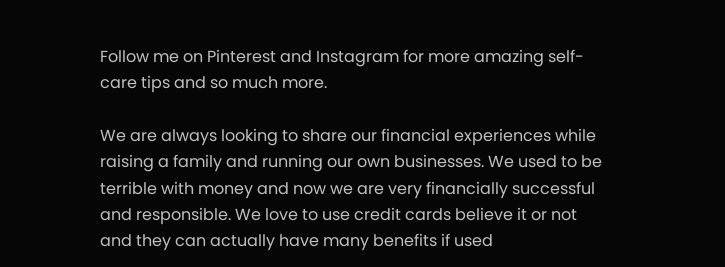Follow me on Pinterest and Instagram for more amazing self-care tips and so much more.

We are always looking to share our financial experiences while raising a family and running our own businesses. We used to be terrible with money and now we are very financially successful and responsible. We love to use credit cards believe it or not and they can actually have many benefits if used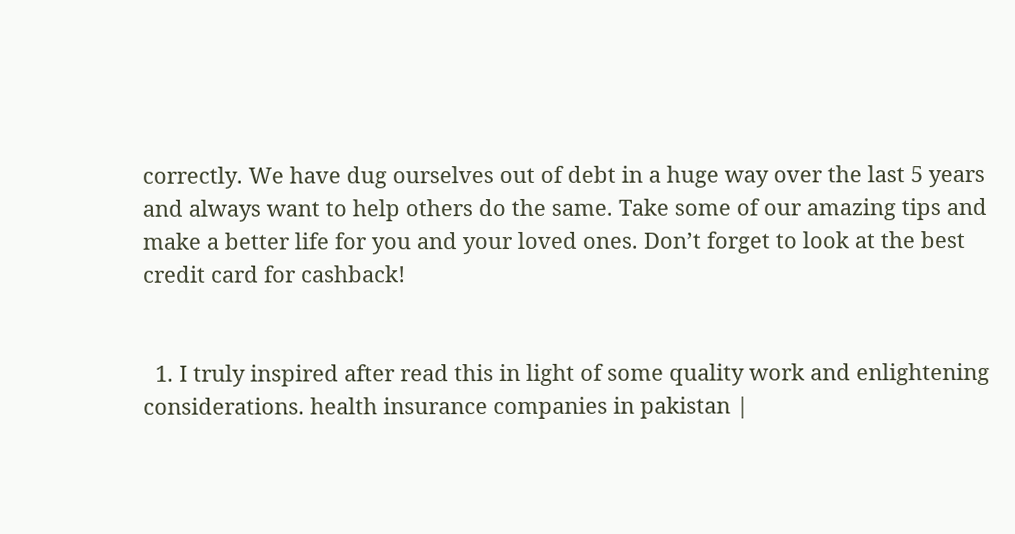correctly. We have dug ourselves out of debt in a huge way over the last 5 years and always want to help others do the same. Take some of our amazing tips and make a better life for you and your loved ones. Don’t forget to look at the best credit card for cashback!


  1. I truly inspired after read this in light of some quality work and enlightening considerations. health insurance companies in pakistan |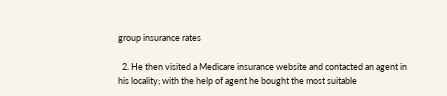group insurance rates

  2. He then visited a Medicare insurance website and contacted an agent in his locality; with the help of agent he bought the most suitable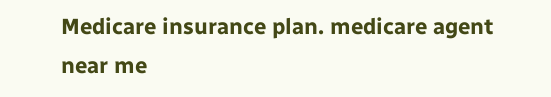Medicare insurance plan. medicare agent near me